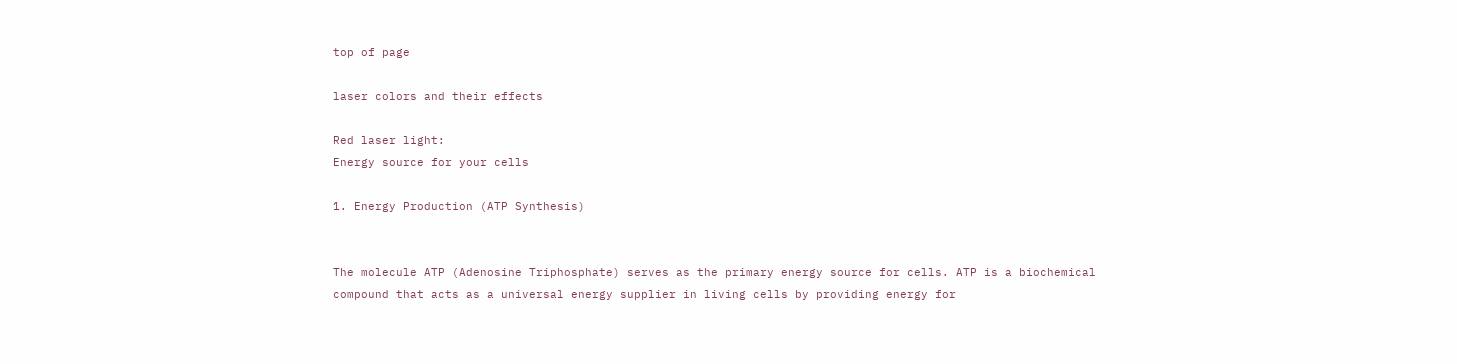top of page

laser colors and their effects

Red laser light:
Energy source for your cells

1. Energy Production (ATP Synthesis)


The molecule ATP (Adenosine Triphosphate) serves as the primary energy source for cells. ATP is a biochemical compound that acts as a universal energy supplier in living cells by providing energy for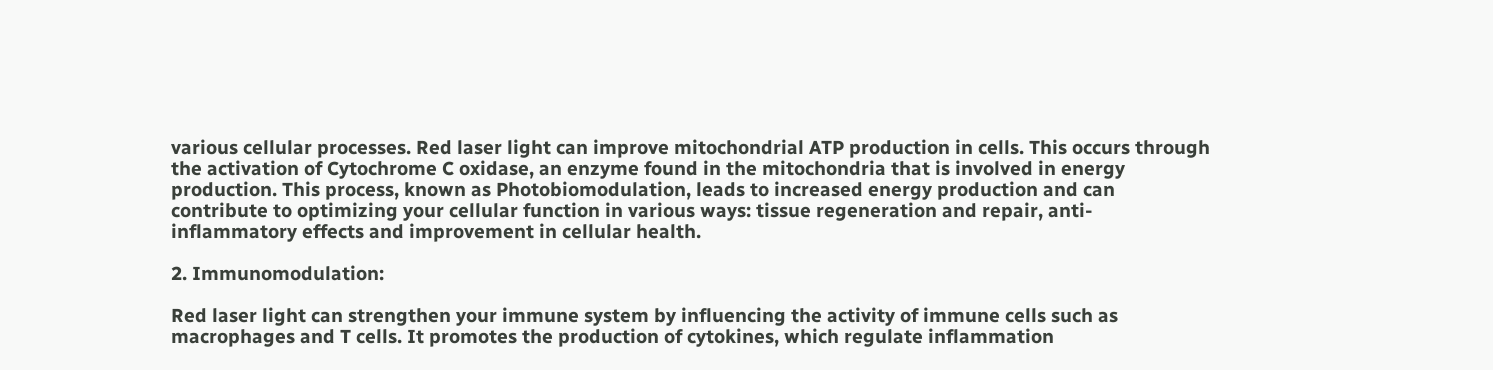various cellular processes. Red laser light can improve mitochondrial ATP production in cells. This occurs through the activation of Cytochrome C oxidase, an enzyme found in the mitochondria that is involved in energy production. This process, known as Photobiomodulation, leads to increased energy production and can contribute to optimizing your cellular function in various ways: tissue regeneration and repair, anti-inflammatory effects and improvement in cellular health.

2. Immunomodulation:

Red laser light can strengthen your immune system by influencing the activity of immune cells such as macrophages and T cells. It promotes the production of cytokines, which regulate inflammation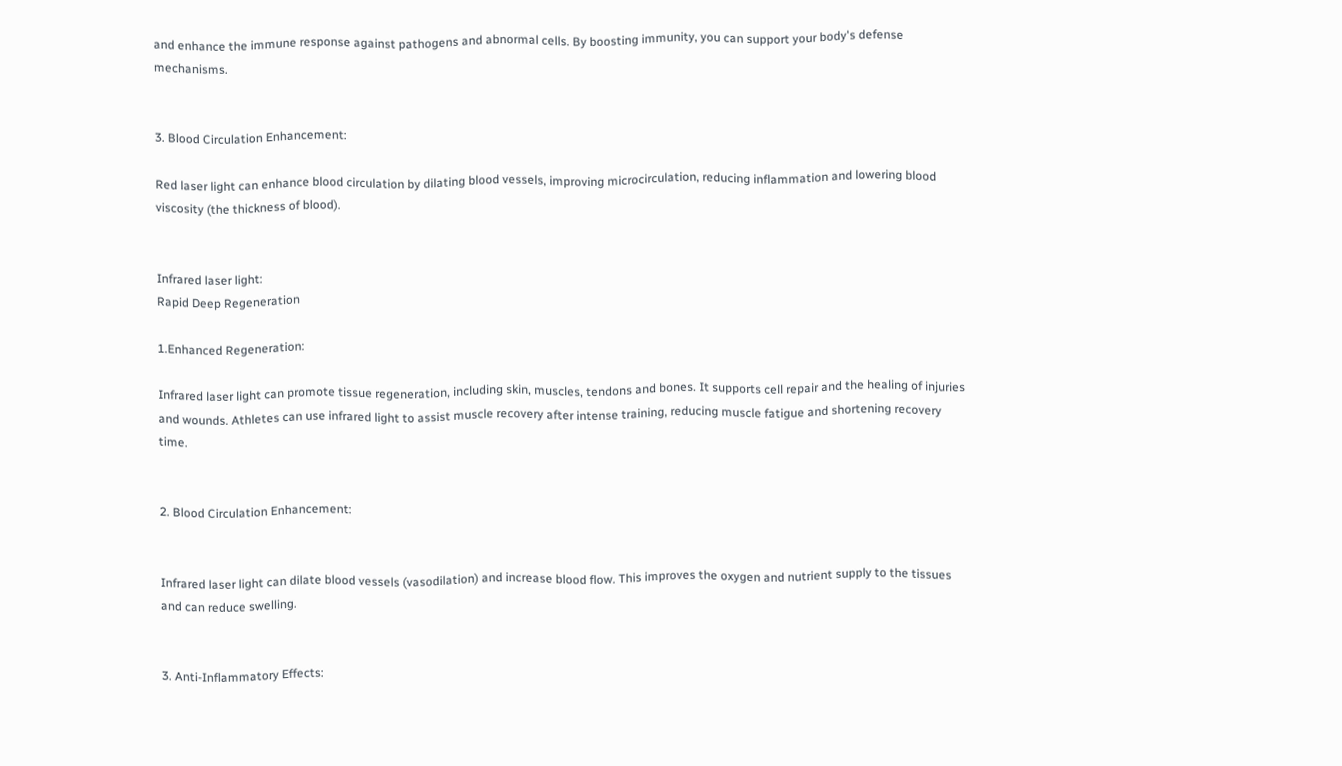and enhance the immune response against pathogens and abnormal cells. By boosting immunity, you can support your body's defense mechanisms.


3. Blood Circulation Enhancement:

Red laser light can enhance blood circulation by dilating blood vessels, improving microcirculation, reducing inflammation and lowering blood viscosity (the thickness of blood).


Infrared laser light:
Rapid Deep Regeneration

1.Enhanced Regeneration:

Infrared laser light can promote tissue regeneration, including skin, muscles, tendons and bones. It supports cell repair and the healing of injuries and wounds. Athletes can use infrared light to assist muscle recovery after intense training, reducing muscle fatigue and shortening recovery time.


2. Blood Circulation Enhancement:


Infrared laser light can dilate blood vessels (vasodilation) and increase blood flow. This improves the oxygen and nutrient supply to the tissues and can reduce swelling.


3. Anti-Inflammatory Effects: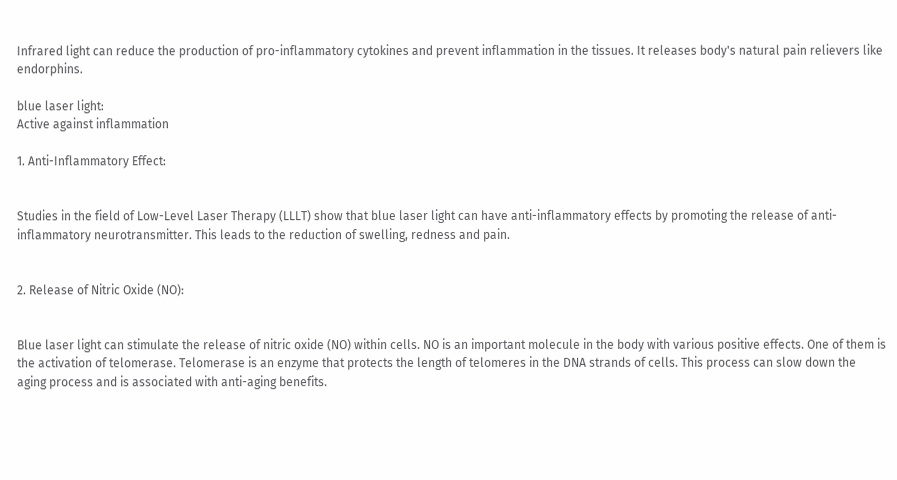Infrared light can reduce the production of pro-inflammatory cytokines and prevent inflammation in the tissues. It releases body's natural pain relievers like endorphins.

blue laser light:
Active against inflammation

1. Anti-Inflammatory Effect:


Studies in the field of Low-Level Laser Therapy (LLLT) show that blue laser light can have anti-inflammatory effects by promoting the release of anti-inflammatory neurotransmitter. This leads to the reduction of swelling, redness and pain.


2. Release of Nitric Oxide (NO):


Blue laser light can stimulate the release of nitric oxide (NO) within cells. NO is an important molecule in the body with various positive effects. One of them is the activation of telomerase. Telomerase is an enzyme that protects the length of telomeres in the DNA strands of cells. This process can slow down the aging process and is associated with anti-aging benefits.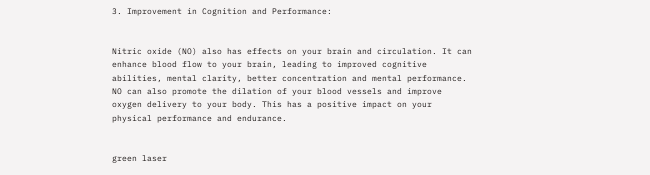3. Improvement in Cognition and Performance:


Nitric oxide (NO) also has effects on your brain and circulation. It can enhance blood flow to your brain, leading to improved cognitive abilities, mental clarity, better concentration and mental performance. NO can also promote the dilation of your blood vessels and improve oxygen delivery to your body. This has a positive impact on your physical performance and endurance.


green laser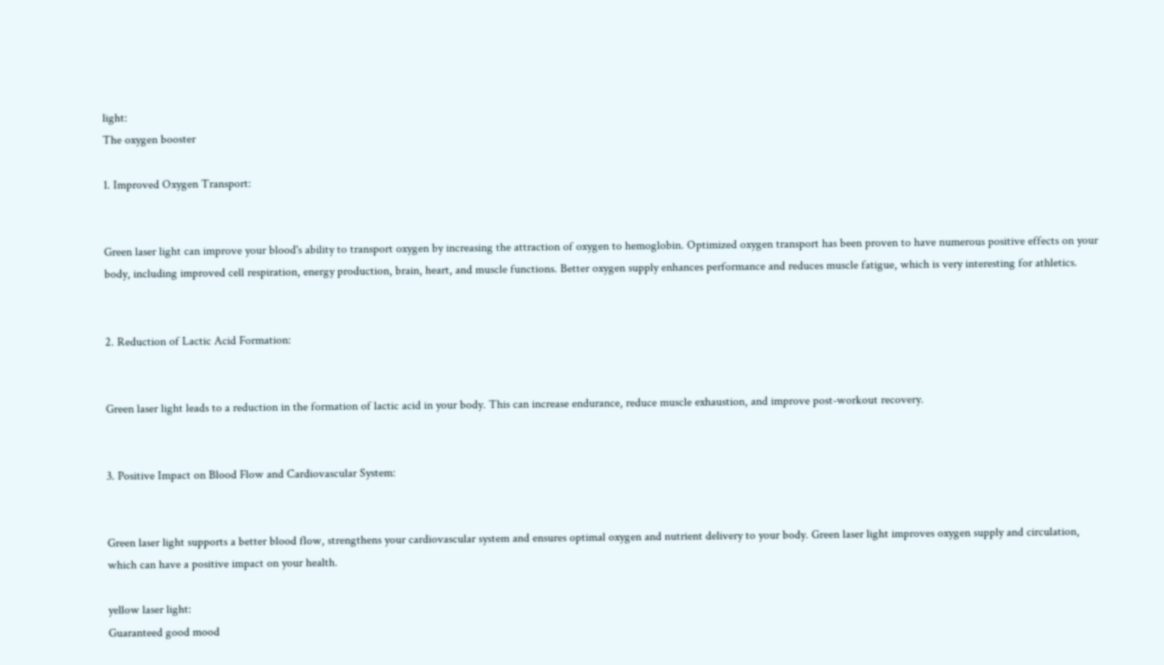light:
The oxygen booster

1. Improved Oxygen Transport:


Green laser light can improve your blood's ability to transport oxygen by increasing the attraction of oxygen to hemoglobin. Optimized oxygen transport has been proven to have numerous positive effects on your body, including improved cell respiration, energy production, brain, heart, and muscle functions. Better oxygen supply enhances performance and reduces muscle fatigue, which is very interesting for athletics.


2. Reduction of Lactic Acid Formation:


Green laser light leads to a reduction in the formation of lactic acid in your body. This can increase endurance, reduce muscle exhaustion, and improve post-workout recovery.


3. Positive Impact on Blood Flow and Cardiovascular System:


Green laser light supports a better blood flow, strengthens your cardiovascular system and ensures optimal oxygen and nutrient delivery to your body. Green laser light improves oxygen supply and circulation, which can have a positive impact on your health.

yellow laser light:
Guaranteed good mood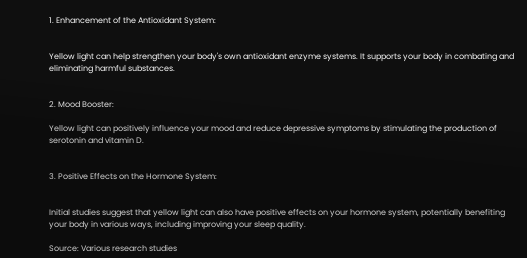1. Enhancement of the Antioxidant System:


Yellow light can help strengthen your body's own antioxidant enzyme systems. It supports your body in combating and eliminating harmful substances.


2. Mood Booster:

Yellow light can positively influence your mood and reduce depressive symptoms by stimulating the production of serotonin and vitamin D.


3. Positive Effects on the Hormone System:


Initial studies suggest that yellow light can also have positive effects on your hormone system, potentially benefiting your body in various ways, including improving your sleep quality.

Source: Various research studies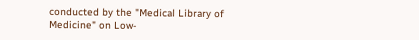conducted by the "Medical Library of Medicine" on Low-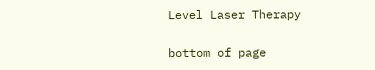Level Laser Therapy

bottom of page